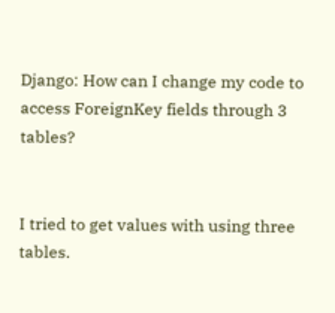Django: How can I change my code to access ForeignKey fields through 3 tables?


I tried to get values with using three tables.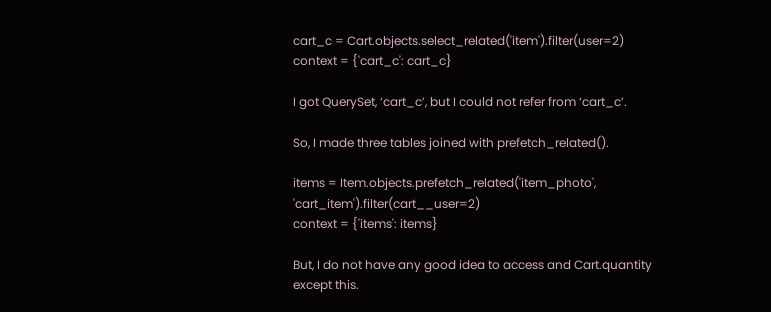cart_c = Cart.objects.select_related('item').filter(user=2)
context = {'cart_c': cart_c}

I got QuerySet, ‘cart_c’, but I could not refer from ‘cart_c’.

So, I made three tables joined with prefetch_related().

items = Item.objects.prefetch_related('item_photo', 'cart_item').filter(cart__user=2)
context = {'items': items}

But, I do not have any good idea to access and Cart.quantity except this.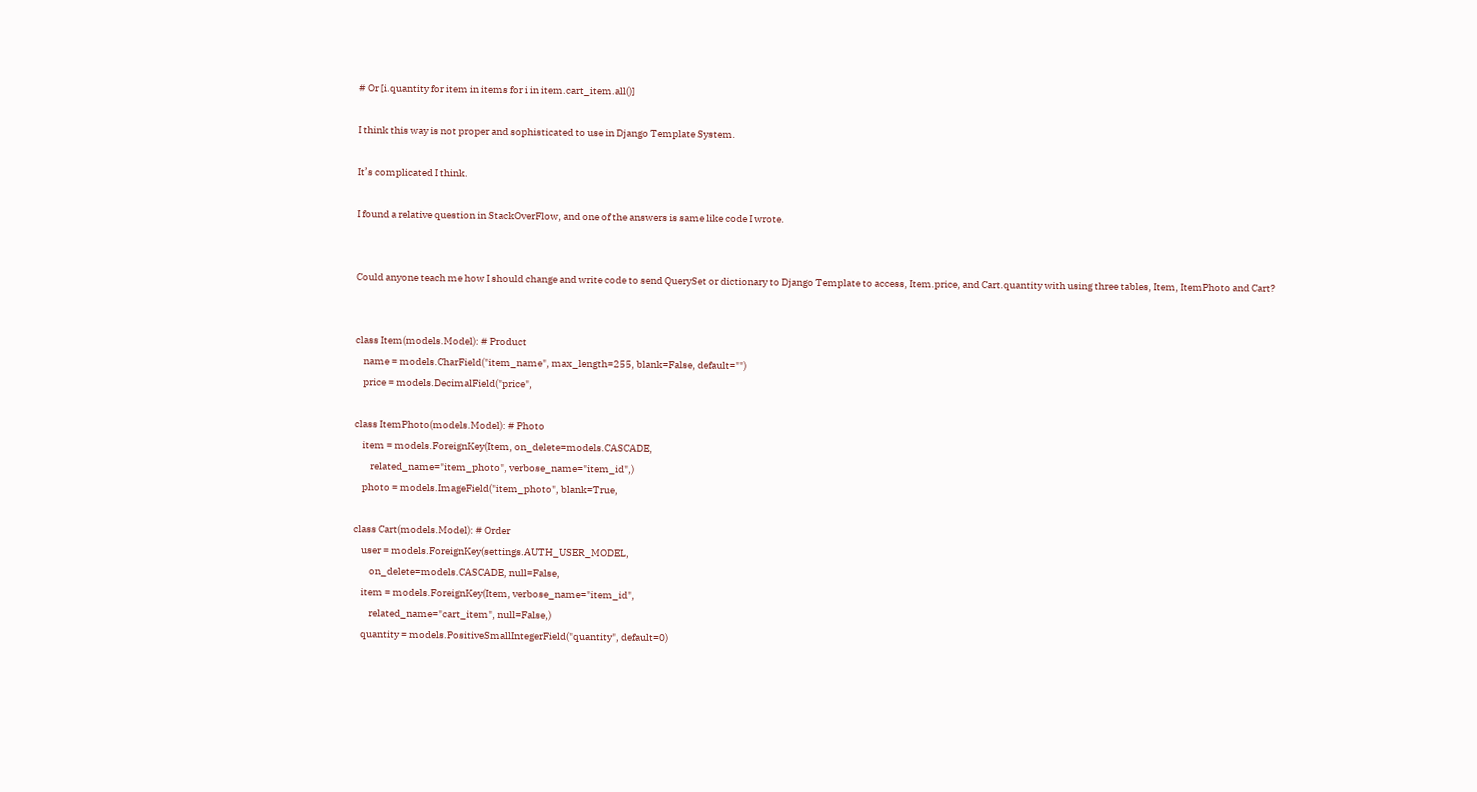# Or [i.quantity for item in items for i in item.cart_item.all()]

I think this way is not proper and sophisticated to use in Django Template System.

It’s complicated I think.

I found a relative question in StackOverFlow, and one of the answers is same like code I wrote.


Could anyone teach me how I should change and write code to send QuerySet or dictionary to Django Template to access, Item.price, and Cart.quantity with using three tables, Item, ItemPhoto and Cart?


class Item(models.Model): # Product
    name = models.CharField("item_name", max_length=255, blank=False, default="")
    price = models.DecimalField("price",

class ItemPhoto(models.Model): # Photo
    item = models.ForeignKey(Item, on_delete=models.CASCADE,
        related_name="item_photo", verbose_name="item_id",)
    photo = models.ImageField("item_photo", blank=True,

class Cart(models.Model): # Order
    user = models.ForeignKey(settings.AUTH_USER_MODEL,
        on_delete=models.CASCADE, null=False,
    item = models.ForeignKey(Item, verbose_name="item_id",
        related_name="cart_item", null=False,)
    quantity = models.PositiveSmallIntegerField("quantity", default=0)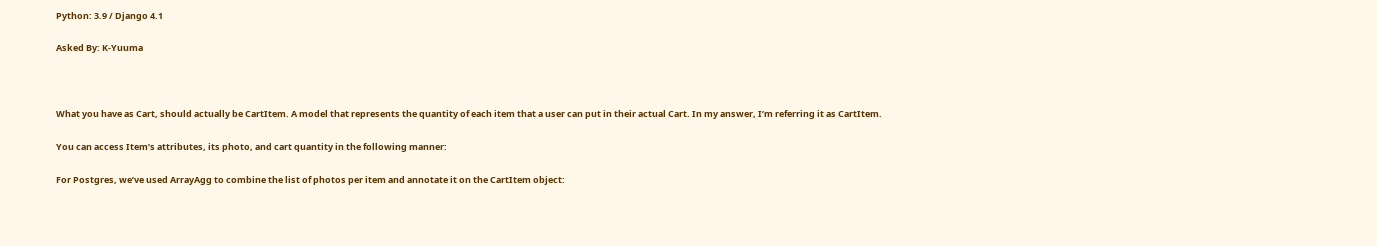Python: 3.9 / Django 4.1

Asked By: K-Yuuma



What you have as Cart, should actually be CartItem. A model that represents the quantity of each item that a user can put in their actual Cart. In my answer, I’m referring it as CartItem.

You can access Item’s attributes, its photo, and cart quantity in the following manner:

For Postgres, we’ve used ArrayAgg to combine the list of photos per item and annotate it on the CartItem object: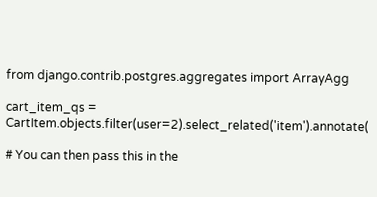from django.contrib.postgres.aggregates import ArrayAgg

cart_item_qs = CartItem.objects.filter(user=2).select_related('item').annotate(

# You can then pass this in the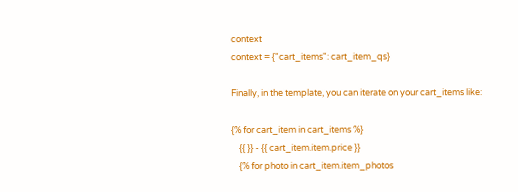context
context = {"cart_items": cart_item_qs}

Finally, in the template, you can iterate on your cart_items like:

{% for cart_item in cart_items %}
    {{ }} - {{ cart_item.item.price }}
    {% for photo in cart_item.item_photos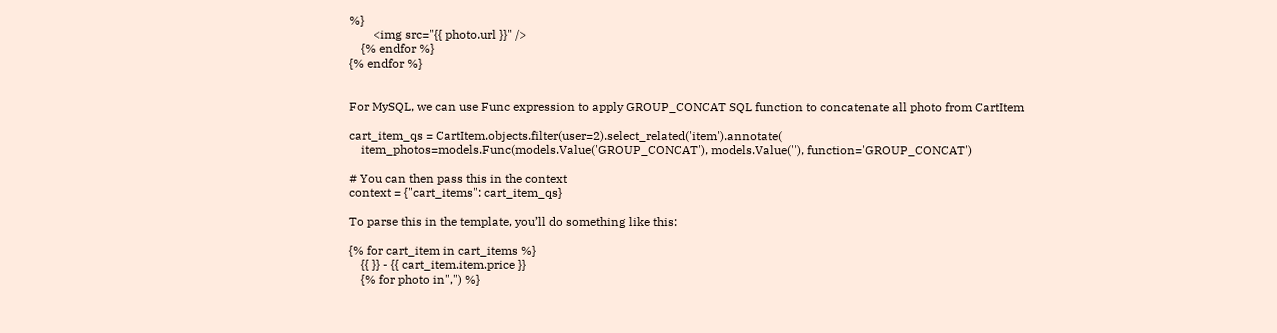%}
        <img src="{{ photo.url }}" />
    {% endfor %}
{% endfor %}


For MySQL, we can use Func expression to apply GROUP_CONCAT SQL function to concatenate all photo from CartItem

cart_item_qs = CartItem.objects.filter(user=2).select_related('item').annotate(
    item_photos=models.Func(models.Value('GROUP_CONCAT'), models.Value(''), function='GROUP_CONCAT')

# You can then pass this in the context
context = {"cart_items": cart_item_qs}

To parse this in the template, you’ll do something like this:

{% for cart_item in cart_items %}
    {{ }} - {{ cart_item.item.price }}
    {% for photo in",") %}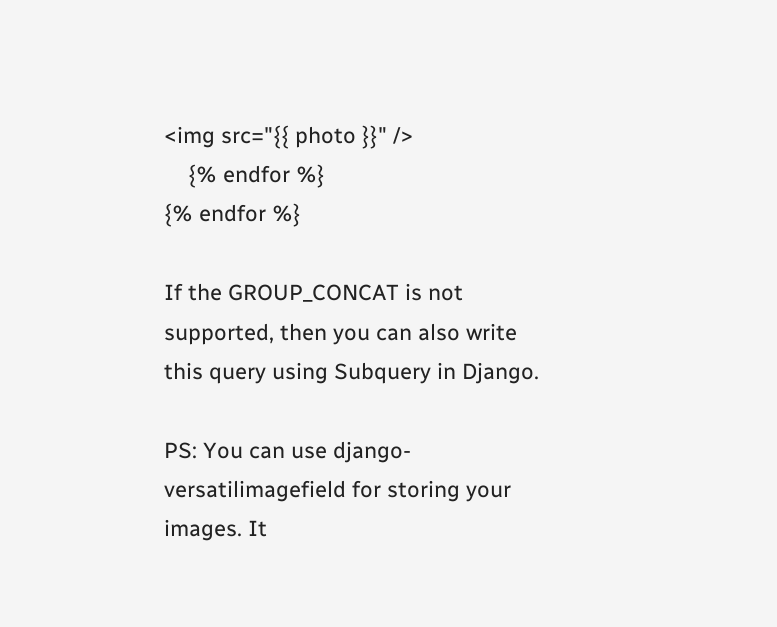<img src="{{ photo }}" />
    {% endfor %}
{% endfor %}

If the GROUP_CONCAT is not supported, then you can also write this query using Subquery in Django.

PS: You can use django-versatilimagefield for storing your images. It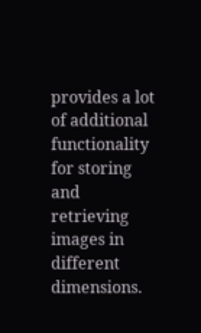provides a lot of additional functionality for storing and retrieving images in different dimensions.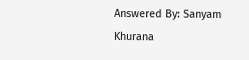Answered By: Sanyam Khurana